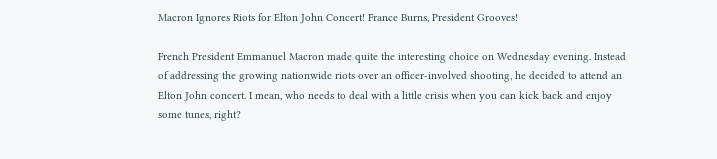Macron Ignores Riots for Elton John Concert! France Burns, President Grooves!

French President Emmanuel Macron made quite the interesting choice on Wednesday evening. Instead of addressing the growing nationwide riots over an officer-involved shooting, he decided to attend an Elton John concert. I mean, who needs to deal with a little crisis when you can kick back and enjoy some tunes, right?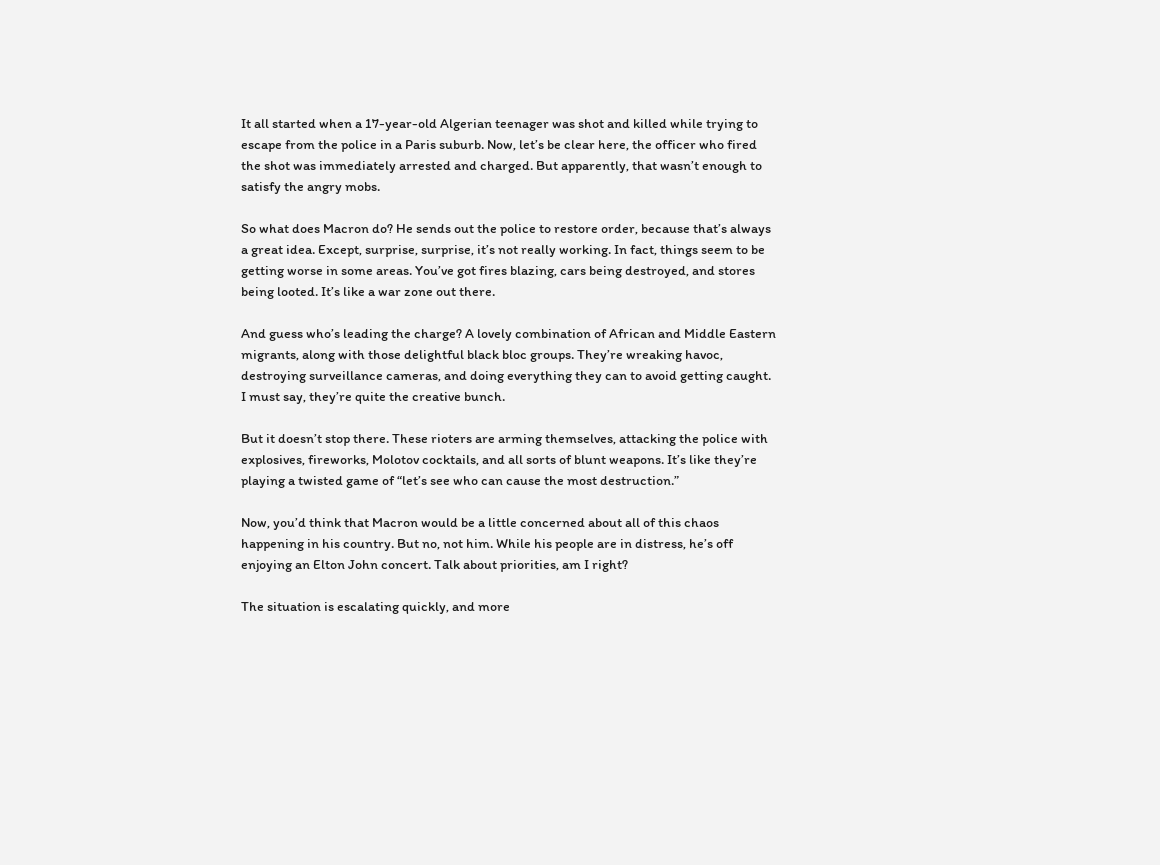It all started when a 17-year-old Algerian teenager was shot and killed while trying to escape from the police in a Paris suburb. Now, let’s be clear here, the officer who fired the shot was immediately arrested and charged. But apparently, that wasn’t enough to satisfy the angry mobs.

So what does Macron do? He sends out the police to restore order, because that’s always a great idea. Except, surprise, surprise, it’s not really working. In fact, things seem to be getting worse in some areas. You’ve got fires blazing, cars being destroyed, and stores being looted. It’s like a war zone out there.

And guess who’s leading the charge? A lovely combination of African and Middle Eastern migrants, along with those delightful black bloc groups. They’re wreaking havoc, destroying surveillance cameras, and doing everything they can to avoid getting caught. I must say, they’re quite the creative bunch.

But it doesn’t stop there. These rioters are arming themselves, attacking the police with explosives, fireworks, Molotov cocktails, and all sorts of blunt weapons. It’s like they’re playing a twisted game of “let’s see who can cause the most destruction.”

Now, you’d think that Macron would be a little concerned about all of this chaos happening in his country. But no, not him. While his people are in distress, he’s off enjoying an Elton John concert. Talk about priorities, am I right?

The situation is escalating quickly, and more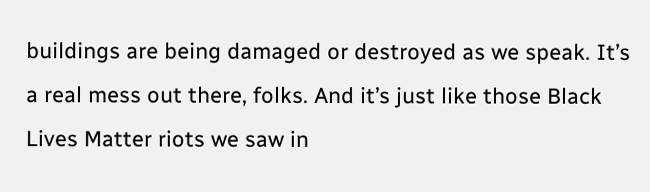buildings are being damaged or destroyed as we speak. It’s a real mess out there, folks. And it’s just like those Black Lives Matter riots we saw in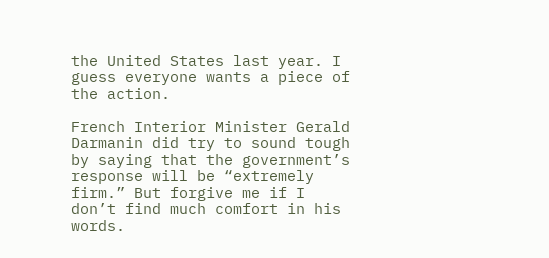the United States last year. I guess everyone wants a piece of the action.

French Interior Minister Gerald Darmanin did try to sound tough by saying that the government’s response will be “extremely firm.” But forgive me if I don’t find much comfort in his words.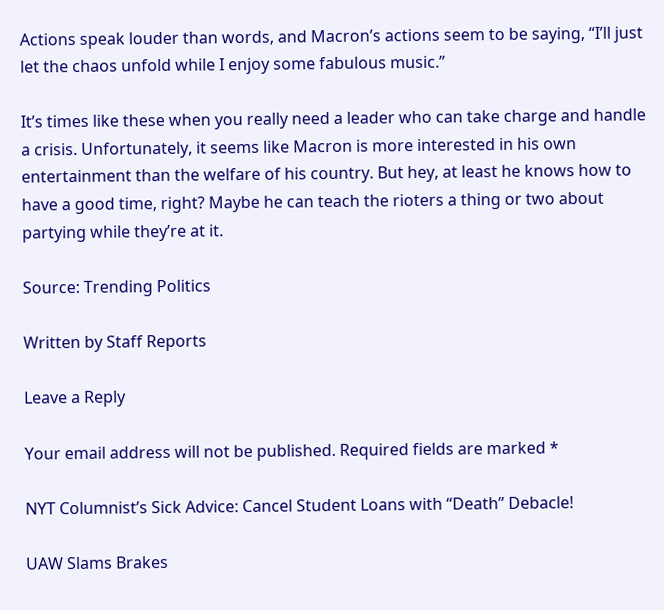Actions speak louder than words, and Macron’s actions seem to be saying, “I’ll just let the chaos unfold while I enjoy some fabulous music.”

It’s times like these when you really need a leader who can take charge and handle a crisis. Unfortunately, it seems like Macron is more interested in his own entertainment than the welfare of his country. But hey, at least he knows how to have a good time, right? Maybe he can teach the rioters a thing or two about partying while they’re at it.

Source: Trending Politics

Written by Staff Reports

Leave a Reply

Your email address will not be published. Required fields are marked *

NYT Columnist’s Sick Advice: Cancel Student Loans with “Death” Debacle!

UAW Slams Brakes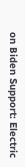on Biden Support: Electric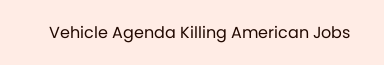Vehicle Agenda Killing American Jobs